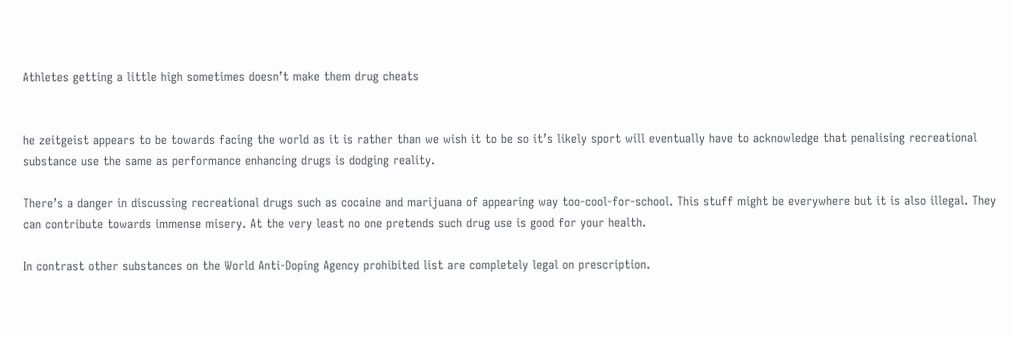Athletes getting a little high sometimes doesn’t make them drug cheats


he zeitgeist appears to be towards facing the world as it is rather than we wish it to be so it’s likely sport will eventually have to acknowledge that penalising recreational substance use the same as performance enhancing drugs is dodging reality.

There’s a danger in discussing recreational drugs such as cocaine and marijuana of appearing way too-cool-for-school. This stuff might be everywhere but it is also illegal. They can contribute towards immense misery. At the very least no one pretends such drug use is good for your health.

In contrast other substances on the World Anti-Doping Agency prohibited list are completely legal on prescription.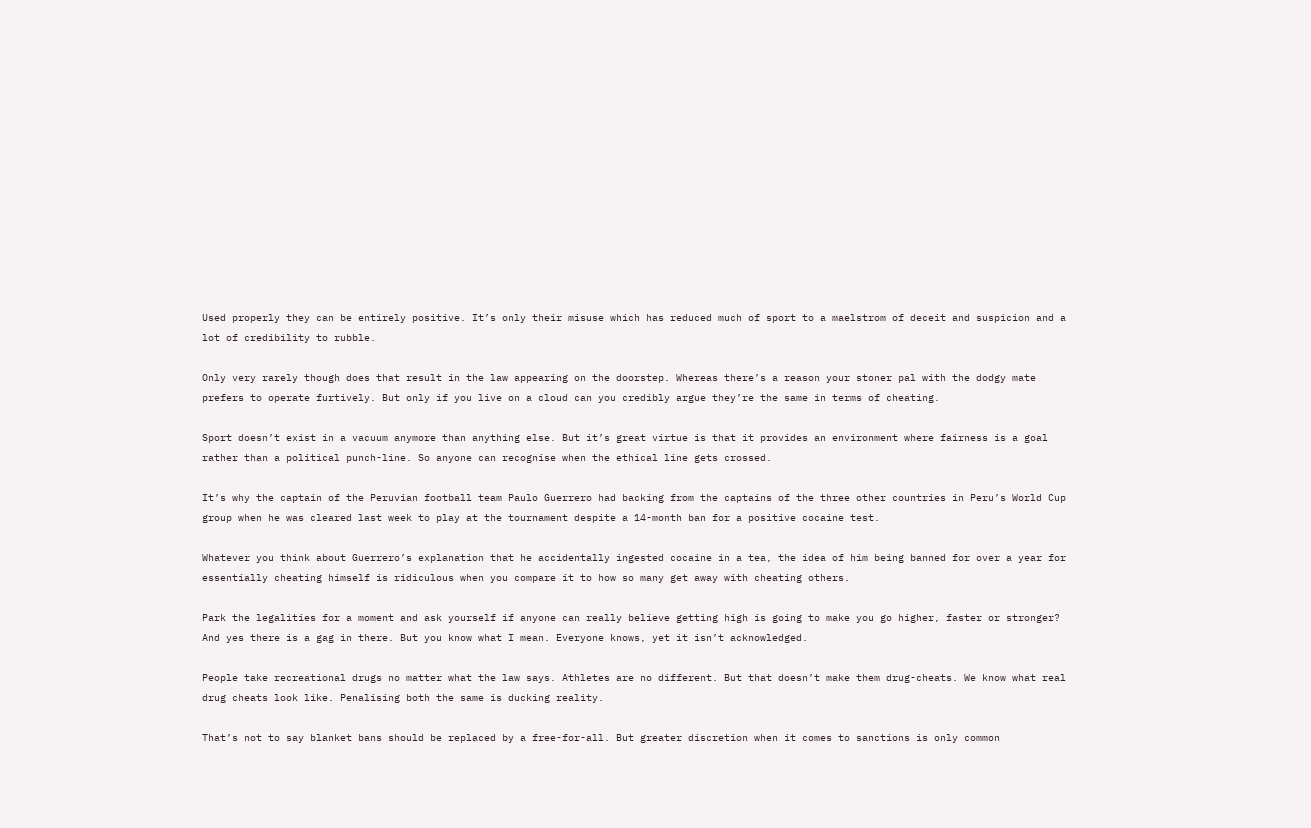Used properly they can be entirely positive. It’s only their misuse which has reduced much of sport to a maelstrom of deceit and suspicion and a lot of credibility to rubble.

Only very rarely though does that result in the law appearing on the doorstep. Whereas there’s a reason your stoner pal with the dodgy mate prefers to operate furtively. But only if you live on a cloud can you credibly argue they’re the same in terms of cheating.

Sport doesn’t exist in a vacuum anymore than anything else. But it’s great virtue is that it provides an environment where fairness is a goal rather than a political punch-line. So anyone can recognise when the ethical line gets crossed.

It’s why the captain of the Peruvian football team Paulo Guerrero had backing from the captains of the three other countries in Peru’s World Cup group when he was cleared last week to play at the tournament despite a 14-month ban for a positive cocaine test.

Whatever you think about Guerrero’s explanation that he accidentally ingested cocaine in a tea, the idea of him being banned for over a year for essentially cheating himself is ridiculous when you compare it to how so many get away with cheating others.

Park the legalities for a moment and ask yourself if anyone can really believe getting high is going to make you go higher, faster or stronger? And yes there is a gag in there. But you know what I mean. Everyone knows, yet it isn’t acknowledged.

People take recreational drugs no matter what the law says. Athletes are no different. But that doesn’t make them drug-cheats. We know what real drug cheats look like. Penalising both the same is ducking reality.

That’s not to say blanket bans should be replaced by a free-for-all. But greater discretion when it comes to sanctions is only common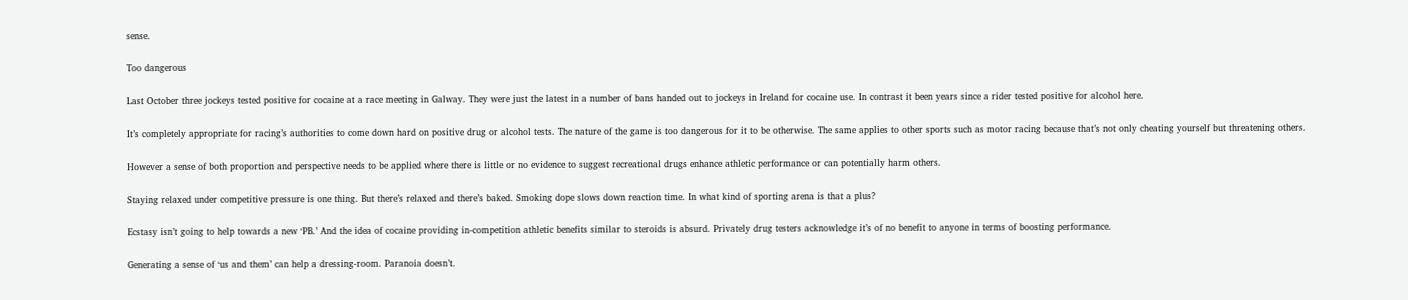sense.

Too dangerous

Last October three jockeys tested positive for cocaine at a race meeting in Galway. They were just the latest in a number of bans handed out to jockeys in Ireland for cocaine use. In contrast it been years since a rider tested positive for alcohol here.

It’s completely appropriate for racing’s authorities to come down hard on positive drug or alcohol tests. The nature of the game is too dangerous for it to be otherwise. The same applies to other sports such as motor racing because that’s not only cheating yourself but threatening others.

However a sense of both proportion and perspective needs to be applied where there is little or no evidence to suggest recreational drugs enhance athletic performance or can potentially harm others.

Staying relaxed under competitive pressure is one thing. But there’s relaxed and there’s baked. Smoking dope slows down reaction time. In what kind of sporting arena is that a plus?

Ecstasy isn’t going to help towards a new ‘PB.’ And the idea of cocaine providing in-competition athletic benefits similar to steroids is absurd. Privately drug testers acknowledge it’s of no benefit to anyone in terms of boosting performance.

Generating a sense of ‘us and them’ can help a dressing-room. Paranoia doesn’t.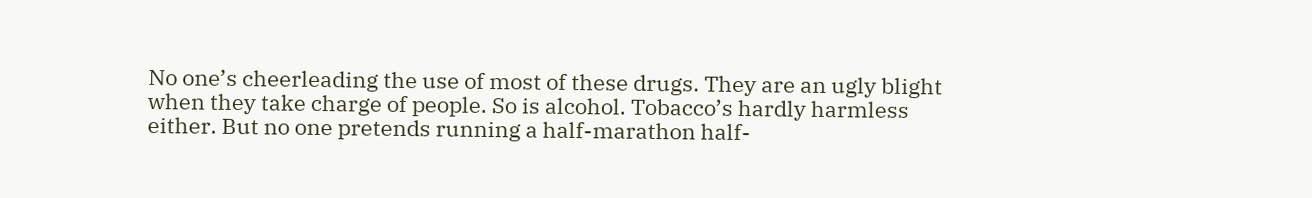No one’s cheerleading the use of most of these drugs. They are an ugly blight when they take charge of people. So is alcohol. Tobacco’s hardly harmless either. But no one pretends running a half-marathon half-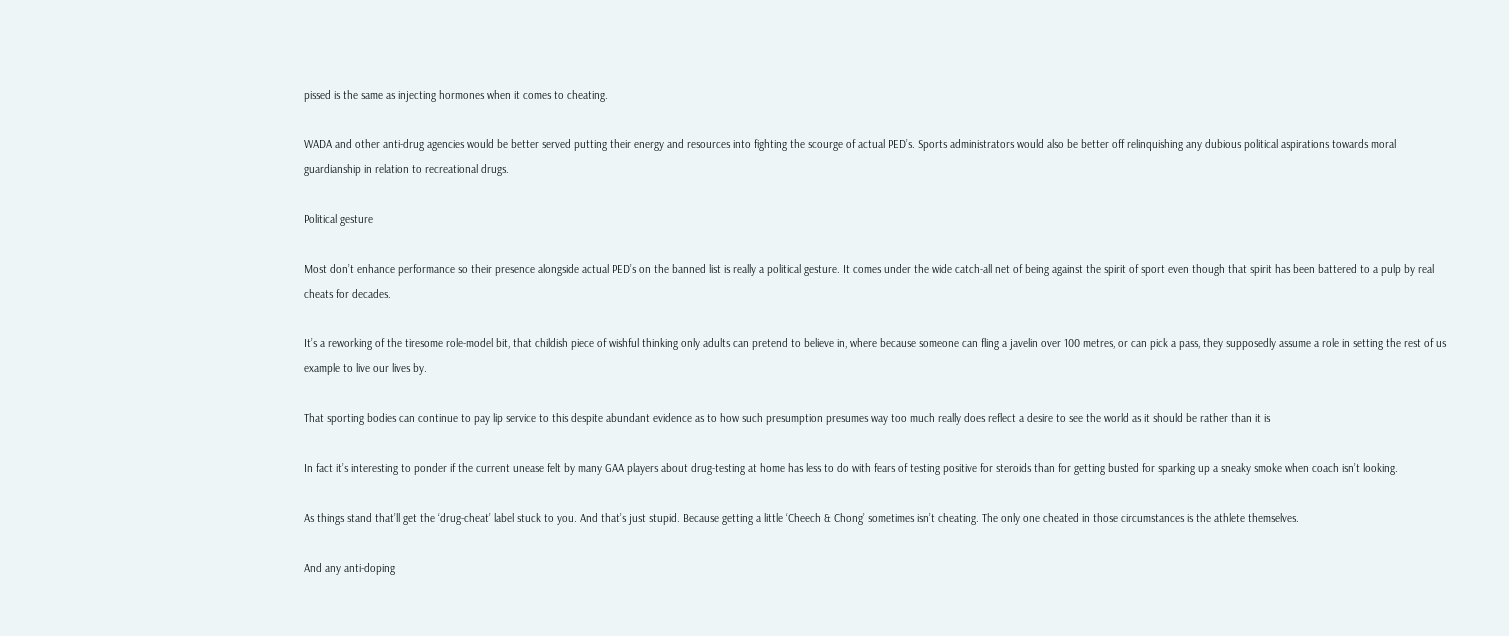pissed is the same as injecting hormones when it comes to cheating.

WADA and other anti-drug agencies would be better served putting their energy and resources into fighting the scourge of actual PED’s. Sports administrators would also be better off relinquishing any dubious political aspirations towards moral guardianship in relation to recreational drugs.

Political gesture

Most don’t enhance performance so their presence alongside actual PED’s on the banned list is really a political gesture. It comes under the wide catch-all net of being against the spirit of sport even though that spirit has been battered to a pulp by real cheats for decades.

It’s a reworking of the tiresome role-model bit, that childish piece of wishful thinking only adults can pretend to believe in, where because someone can fling a javelin over 100 metres, or can pick a pass, they supposedly assume a role in setting the rest of us example to live our lives by.

That sporting bodies can continue to pay lip service to this despite abundant evidence as to how such presumption presumes way too much really does reflect a desire to see the world as it should be rather than it is

In fact it’s interesting to ponder if the current unease felt by many GAA players about drug-testing at home has less to do with fears of testing positive for steroids than for getting busted for sparking up a sneaky smoke when coach isn’t looking.

As things stand that’ll get the ‘drug-cheat’ label stuck to you. And that’s just stupid. Because getting a little ‘Cheech & Chong’ sometimes isn’t cheating. The only one cheated in those circumstances is the athlete themselves.

And any anti-doping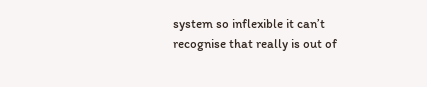system so inflexible it can’t recognise that really is out of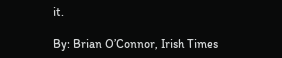it.

By: Brian O’Connor, Irish Times